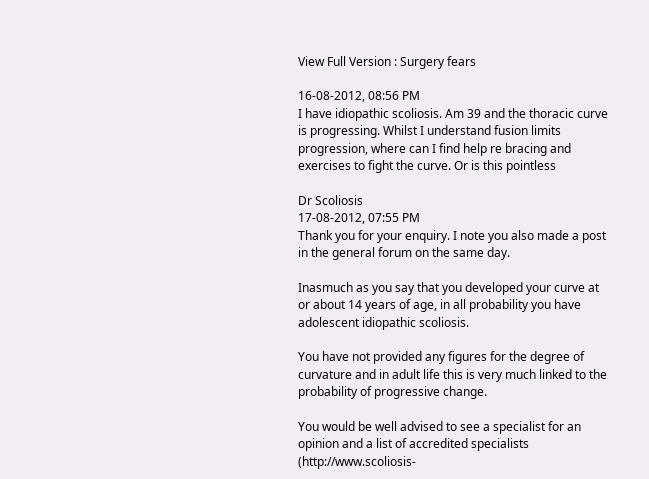View Full Version : Surgery fears

16-08-2012, 08:56 PM
I have idiopathic scoliosis. Am 39 and the thoracic curve is progressing. Whilst I understand fusion limits progression, where can I find help re bracing and exercises to fight the curve. Or is this pointless

Dr Scoliosis
17-08-2012, 07:55 PM
Thank you for your enquiry. I note you also made a post in the general forum on the same day.

Inasmuch as you say that you developed your curve at or about 14 years of age, in all probability you have adolescent idiopathic scoliosis.

You have not provided any figures for the degree of curvature and in adult life this is very much linked to the probability of progressive change.

You would be well advised to see a specialist for an opinion and a list of accredited specialists (http://www.scoliosis-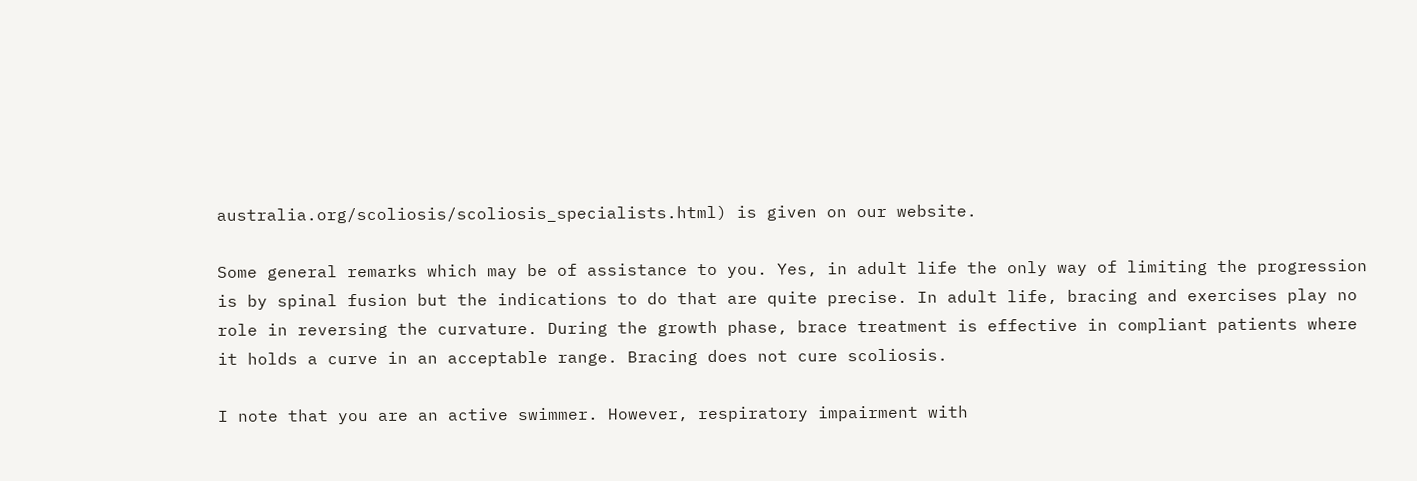australia.org/scoliosis/scoliosis_specialists.html) is given on our website.

Some general remarks which may be of assistance to you. Yes, in adult life the only way of limiting the progression is by spinal fusion but the indications to do that are quite precise. In adult life, bracing and exercises play no role in reversing the curvature. During the growth phase, brace treatment is effective in compliant patients where it holds a curve in an acceptable range. Bracing does not cure scoliosis.

I note that you are an active swimmer. However, respiratory impairment with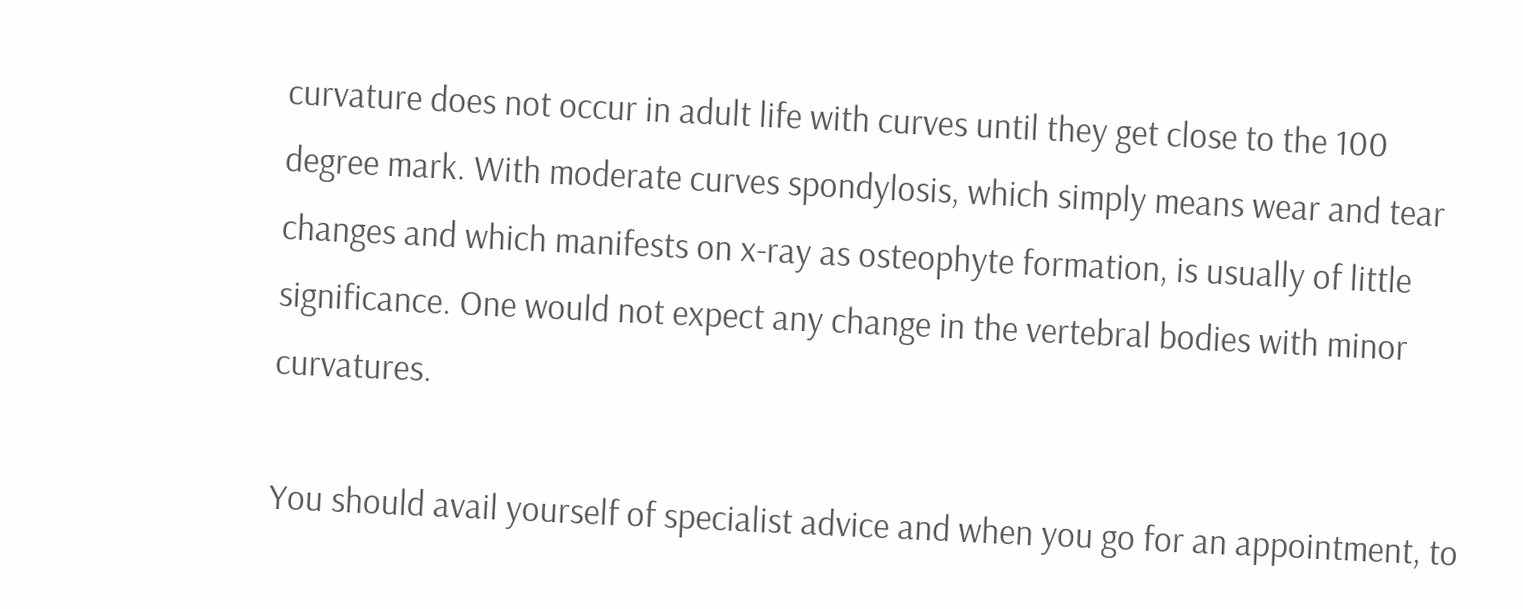curvature does not occur in adult life with curves until they get close to the 100 degree mark. With moderate curves spondylosis, which simply means wear and tear changes and which manifests on x-ray as osteophyte formation, is usually of little significance. One would not expect any change in the vertebral bodies with minor curvatures.

You should avail yourself of specialist advice and when you go for an appointment, to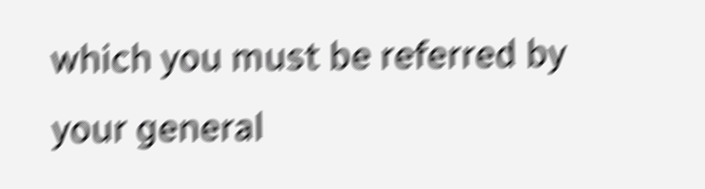which you must be referred by your general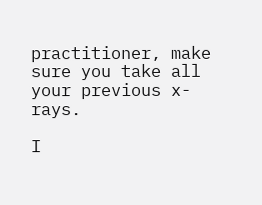practitioner, make sure you take all your previous x-rays.

I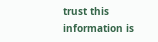trust this information is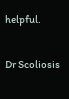helpful.

Dr Scoliosis